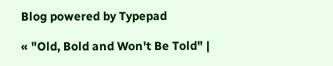Blog powered by Typepad

« "Old, Bold and Won't Be Told" |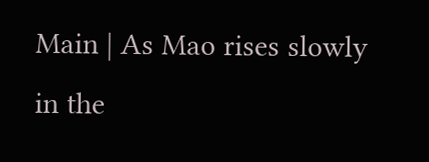Main | As Mao rises slowly in the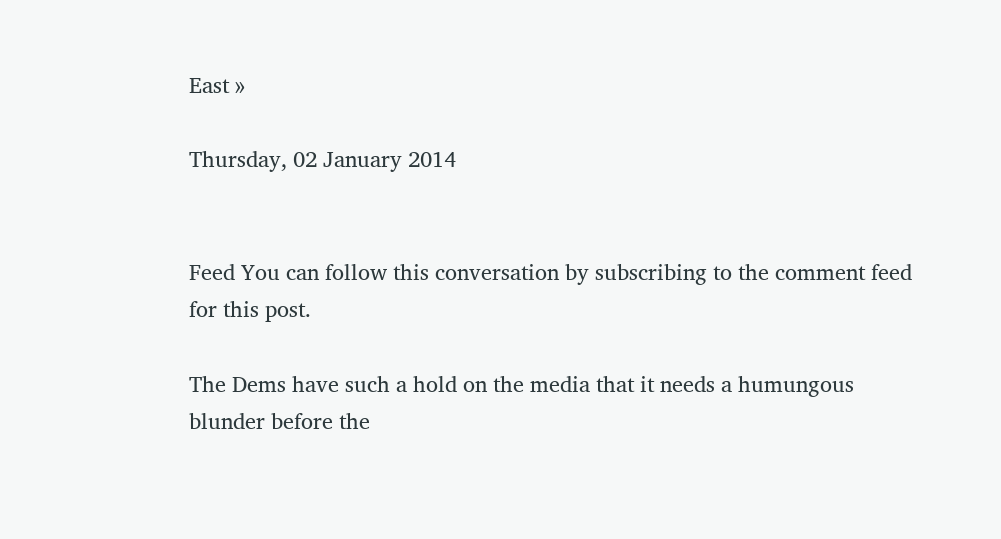East »

Thursday, 02 January 2014


Feed You can follow this conversation by subscribing to the comment feed for this post.

The Dems have such a hold on the media that it needs a humungous blunder before the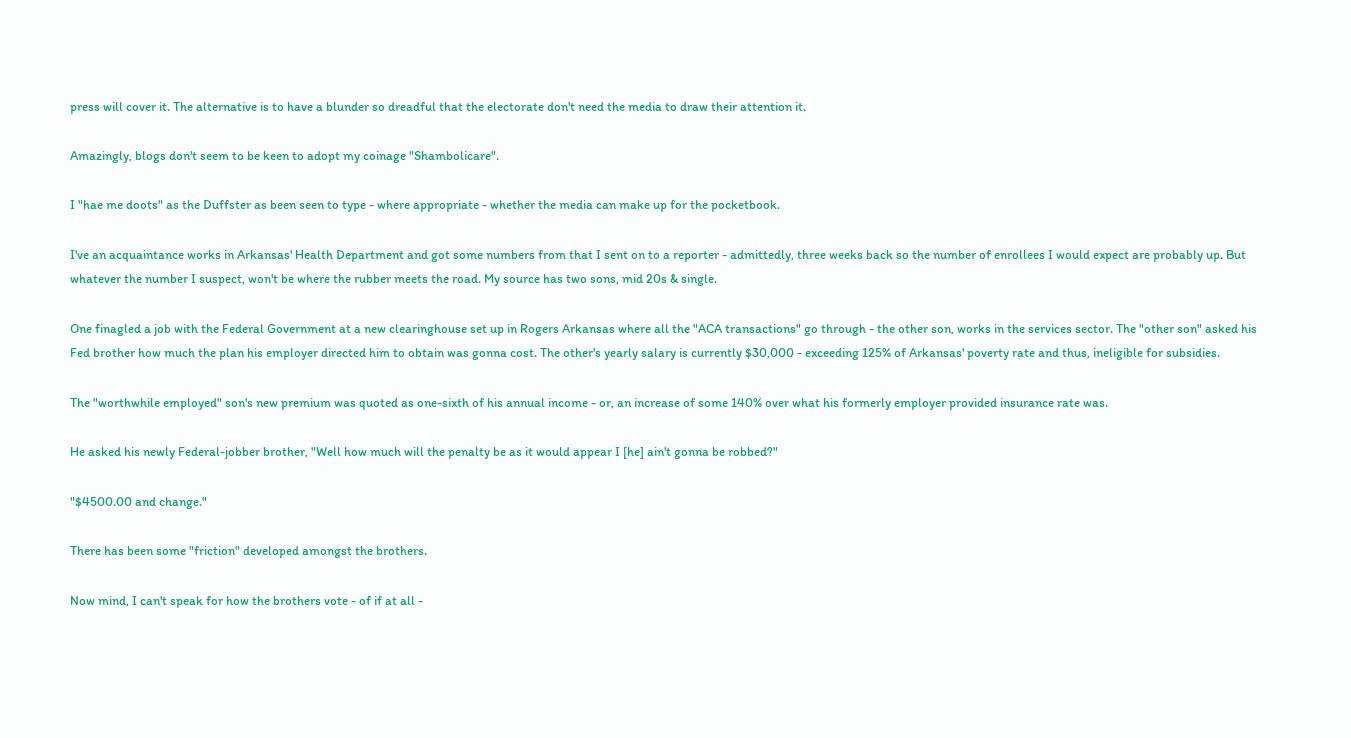press will cover it. The alternative is to have a blunder so dreadful that the electorate don't need the media to draw their attention it.

Amazingly, blogs don't seem to be keen to adopt my coinage "Shambolicare".

I "hae me doots" as the Duffster as been seen to type - where appropriate - whether the media can make up for the pocketbook.

I've an acquaintance works in Arkansas' Health Department and got some numbers from that I sent on to a reporter - admittedly, three weeks back so the number of enrollees I would expect are probably up. But whatever the number I suspect, won't be where the rubber meets the road. My source has two sons, mid 20s & single.

One finagled a job with the Federal Government at a new clearinghouse set up in Rogers Arkansas where all the "ACA transactions" go through - the other son, works in the services sector. The "other son" asked his Fed brother how much the plan his employer directed him to obtain was gonna cost. The other's yearly salary is currently $30,000 - exceeding 125% of Arkansas' poverty rate and thus, ineligible for subsidies.

The "worthwhile employed" son's new premium was quoted as one-sixth of his annual income - or, an increase of some 140% over what his formerly employer provided insurance rate was.

He asked his newly Federal-jobber brother, "Well how much will the penalty be as it would appear I [he] ain't gonna be robbed?"

"$4500.00 and change."

There has been some "friction" developed amongst the brothers.

Now mind, I can't speak for how the brothers vote - of if at all -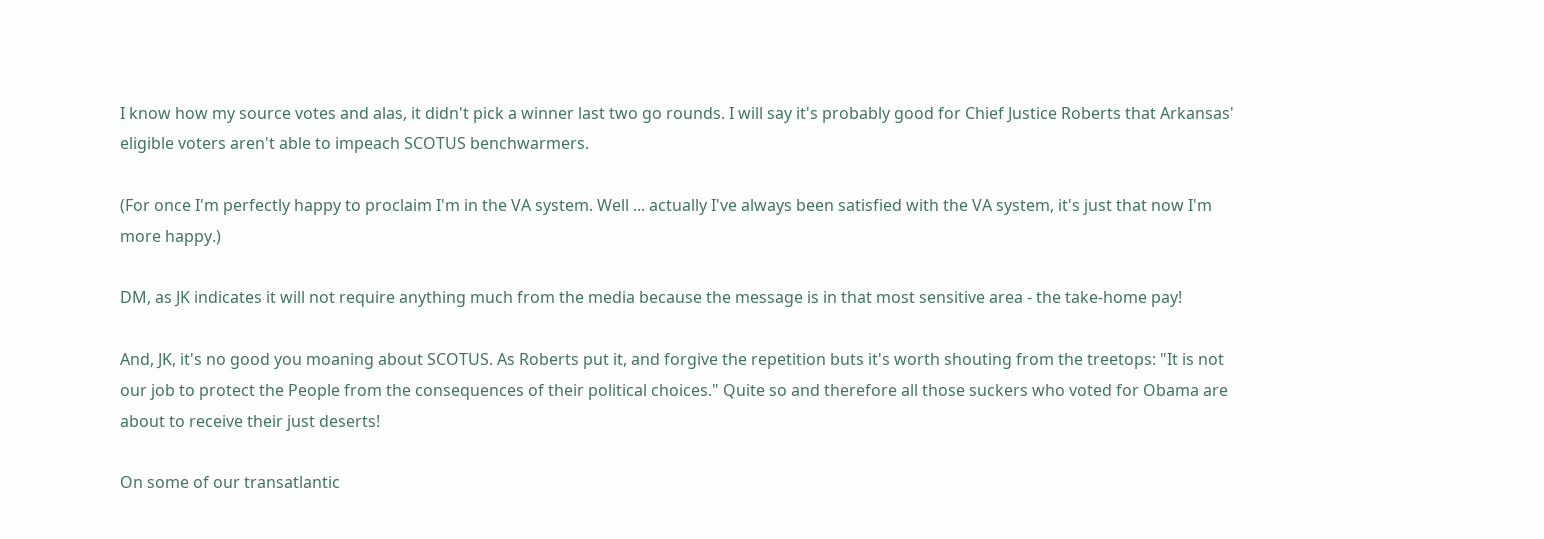I know how my source votes and alas, it didn't pick a winner last two go rounds. I will say it's probably good for Chief Justice Roberts that Arkansas' eligible voters aren't able to impeach SCOTUS benchwarmers.

(For once I'm perfectly happy to proclaim I'm in the VA system. Well ... actually I've always been satisfied with the VA system, it's just that now I'm more happy.)

DM, as JK indicates it will not require anything much from the media because the message is in that most sensitive area - the take-home pay!

And, JK, it's no good you moaning about SCOTUS. As Roberts put it, and forgive the repetition buts it's worth shouting from the treetops: "It is not our job to protect the People from the consequences of their political choices." Quite so and therefore all those suckers who voted for Obama are about to receive their just deserts!

On some of our transatlantic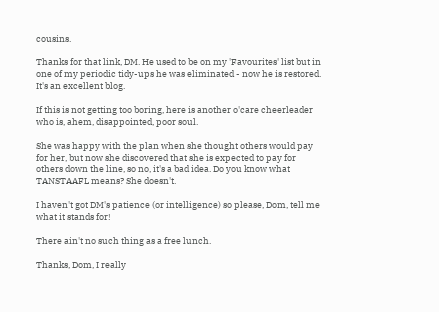cousins.

Thanks for that link, DM. He used to be on my 'Favourites' list but in one of my periodic tidy-ups he was eliminated - now he is restored. It's an excellent blog.

If this is not getting too boring, here is another o'care cheerleader who is, ahem, disappointed, poor soul.

She was happy with the plan when she thought others would pay for her, but now she discovered that she is expected to pay for others down the line, so no, it's a bad idea. Do you know what TANSTAAFL means? She doesn't.

I haven't got DM's patience (or intelligence) so please, Dom, tell me what it stands for!

There ain't no such thing as a free lunch.

Thanks, Dom, I really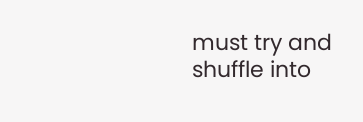must try and shuffle into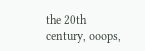the 20th century, ooops,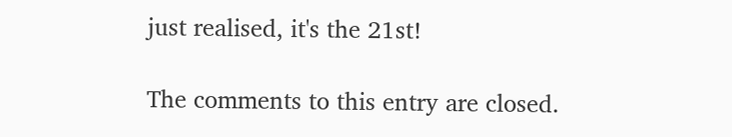just realised, it's the 21st!

The comments to this entry are closed.